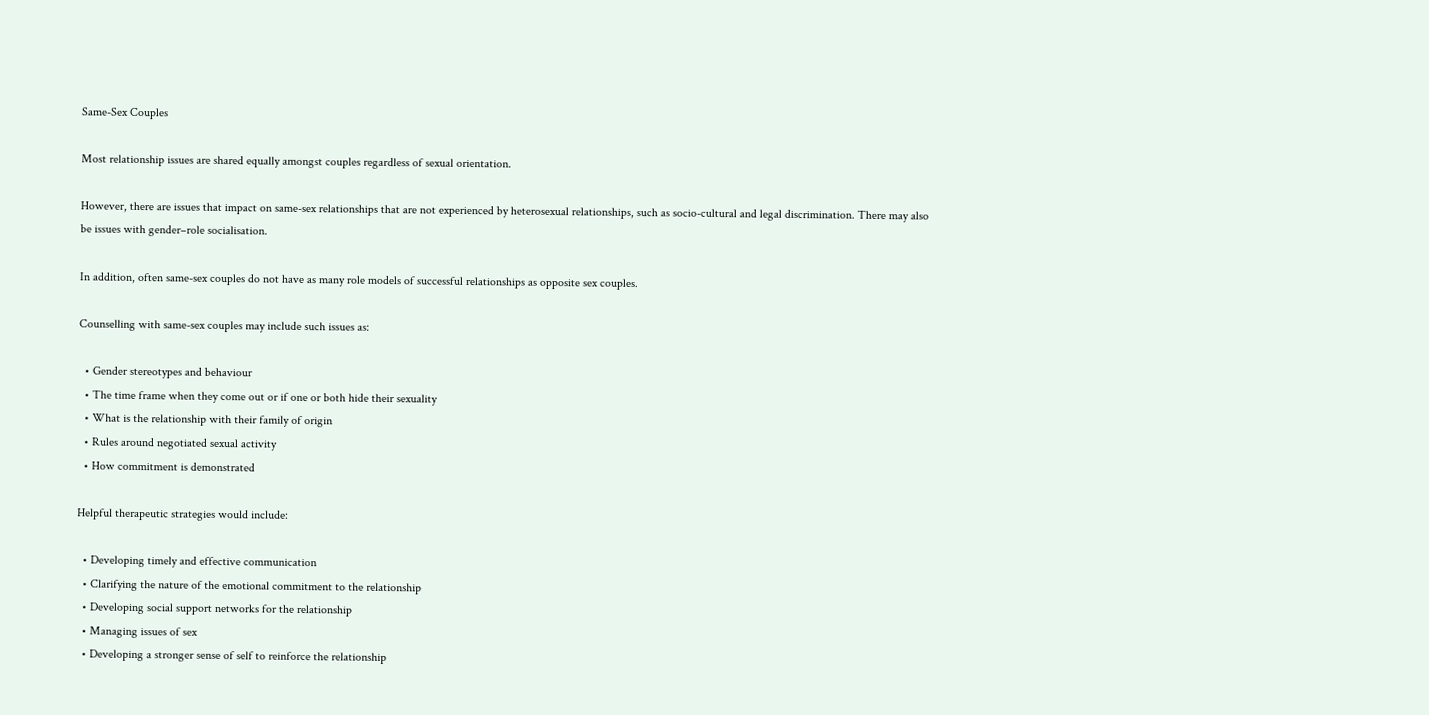Same-Sex Couples

Most relationship issues are shared equally amongst couples regardless of sexual orientation.

However, there are issues that impact on same-sex relationships that are not experienced by heterosexual relationships, such as socio-cultural and legal discrimination. There may also be issues with gender–role socialisation.

In addition, often same-sex couples do not have as many role models of successful relationships as opposite sex couples.

Counselling with same-sex couples may include such issues as:

  • Gender stereotypes and behaviour
  • The time frame when they come out or if one or both hide their sexuality
  • What is the relationship with their family of origin
  • Rules around negotiated sexual activity
  • How commitment is demonstrated

Helpful therapeutic strategies would include:

  • Developing timely and effective communication
  • Clarifying the nature of the emotional commitment to the relationship
  • Developing social support networks for the relationship
  • Managing issues of sex
  • Developing a stronger sense of self to reinforce the relationship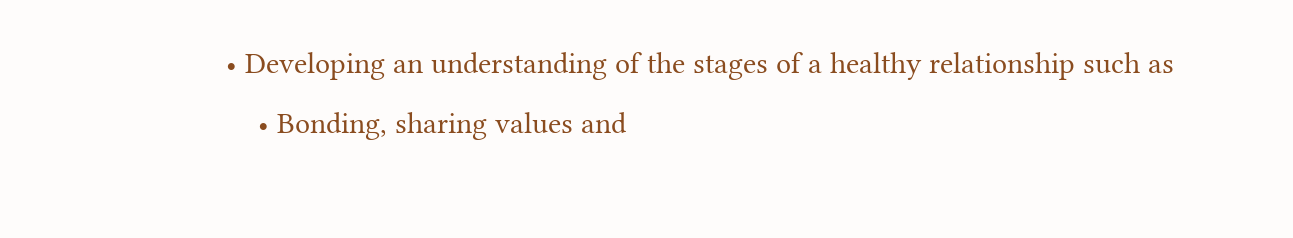• Developing an understanding of the stages of a healthy relationship such as
    • Bonding, sharing values and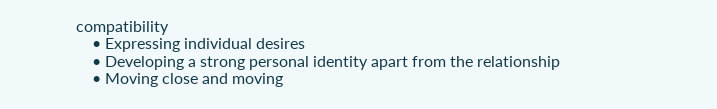compatibility
    • Expressing individual desires
    • Developing a strong personal identity apart from the relationship
    • Moving close and moving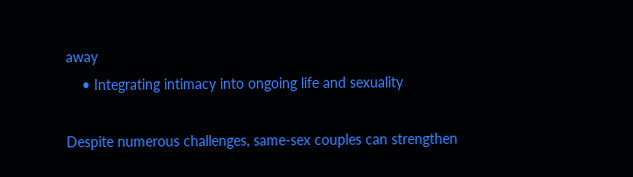away
    • Integrating intimacy into ongoing life and sexuality

Despite numerous challenges, same-sex couples can strengthen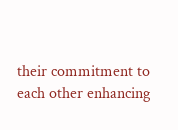their commitment to each other enhancing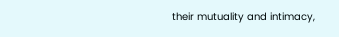their mutuality and intimacy,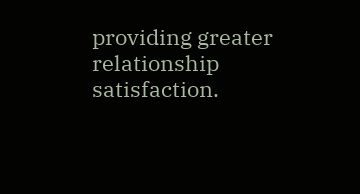providing greater relationship satisfaction.